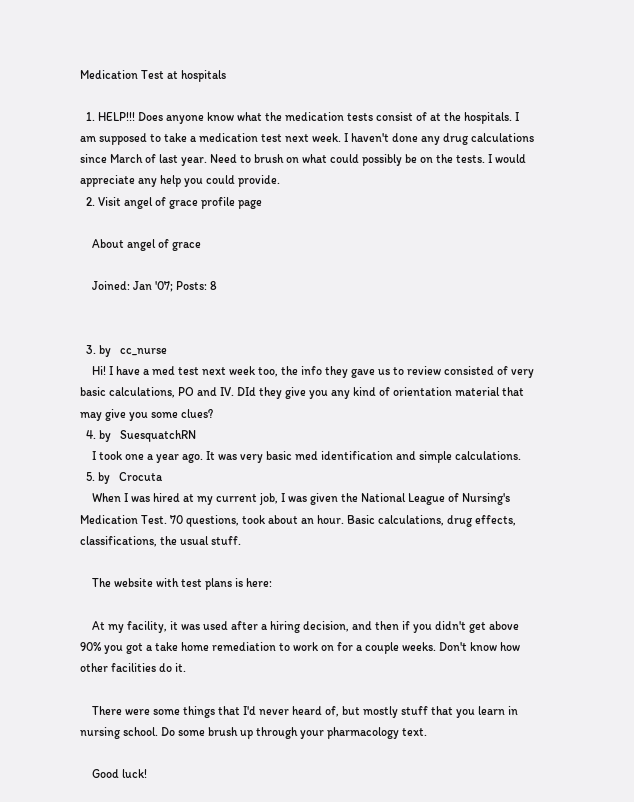Medication Test at hospitals

  1. HELP!!! Does anyone know what the medication tests consist of at the hospitals. I am supposed to take a medication test next week. I haven't done any drug calculations since March of last year. Need to brush on what could possibly be on the tests. I would appreciate any help you could provide.
  2. Visit angel of grace profile page

    About angel of grace

    Joined: Jan '07; Posts: 8


  3. by   cc_nurse
    Hi! I have a med test next week too, the info they gave us to review consisted of very basic calculations, PO and IV. DId they give you any kind of orientation material that may give you some clues?
  4. by   SuesquatchRN
    I took one a year ago. It was very basic med identification and simple calculations.
  5. by   Crocuta
    When I was hired at my current job, I was given the National League of Nursing's Medication Test. 70 questions, took about an hour. Basic calculations, drug effects, classifications, the usual stuff.

    The website with test plans is here:

    At my facility, it was used after a hiring decision, and then if you didn't get above 90% you got a take home remediation to work on for a couple weeks. Don't know how other facilities do it.

    There were some things that I'd never heard of, but mostly stuff that you learn in nursing school. Do some brush up through your pharmacology text.

    Good luck!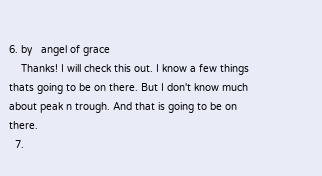6. by   angel of grace
    Thanks! I will check this out. I know a few things thats going to be on there. But I don't know much about peak n trough. And that is going to be on there.
  7.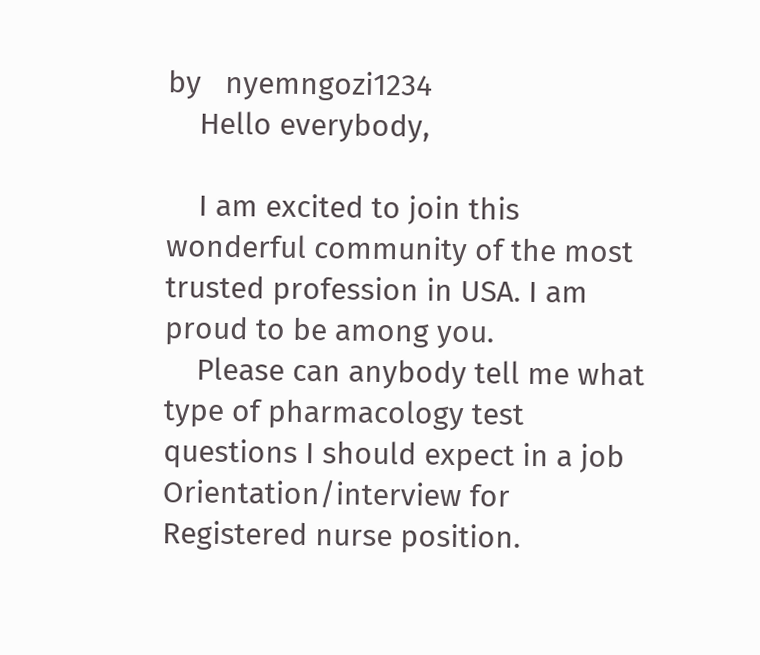by   nyemngozi1234
    Hello everybody,

    I am excited to join this wonderful community of the most trusted profession in USA. I am proud to be among you.
    Please can anybody tell me what type of pharmacology test questions I should expect in a job Orientation/interview for Registered nurse position.